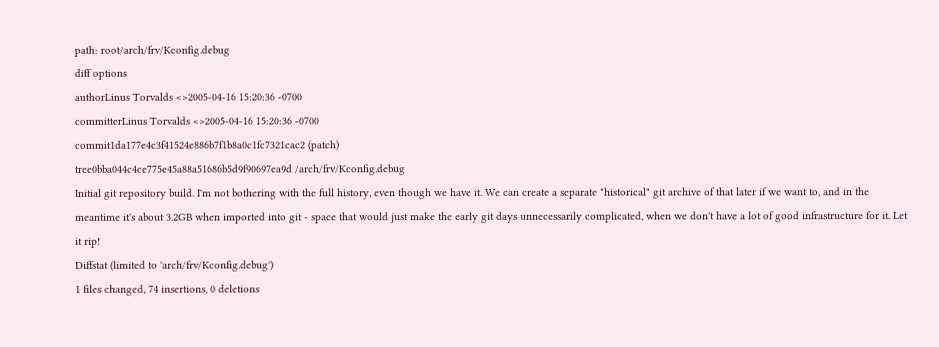path: root/arch/frv/Kconfig.debug
diff options
authorLinus Torvalds <>2005-04-16 15:20:36 -0700
committerLinus Torvalds <>2005-04-16 15:20:36 -0700
commit1da177e4c3f41524e886b7f1b8a0c1fc7321cac2 (patch)
tree0bba044c4ce775e45a88a51686b5d9f90697ea9d /arch/frv/Kconfig.debug
Initial git repository build. I'm not bothering with the full history, even though we have it. We can create a separate "historical" git archive of that later if we want to, and in the meantime it's about 3.2GB when imported into git - space that would just make the early git days unnecessarily complicated, when we don't have a lot of good infrastructure for it. Let it rip!
Diffstat (limited to 'arch/frv/Kconfig.debug')
1 files changed, 74 insertions, 0 deletions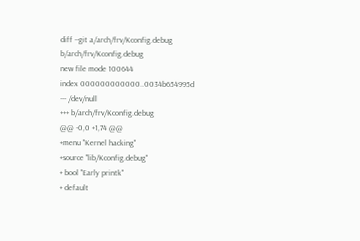diff --git a/arch/frv/Kconfig.debug b/arch/frv/Kconfig.debug
new file mode 100644
index 000000000000..0034b654995d
--- /dev/null
+++ b/arch/frv/Kconfig.debug
@@ -0,0 +1,74 @@
+menu "Kernel hacking"
+source "lib/Kconfig.debug"
+ bool "Early printk"
+ default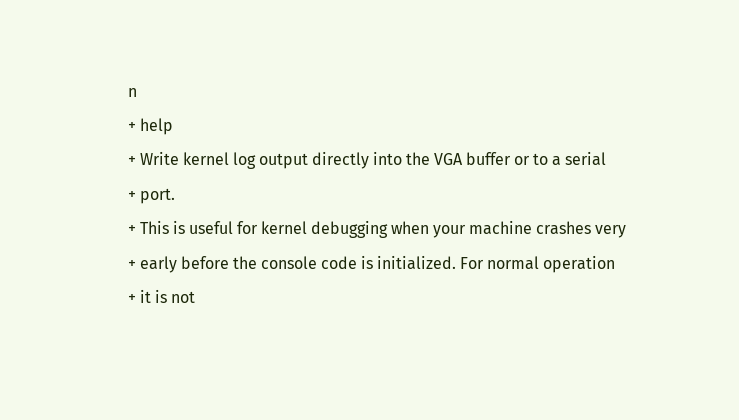n
+ help
+ Write kernel log output directly into the VGA buffer or to a serial
+ port.
+ This is useful for kernel debugging when your machine crashes very
+ early before the console code is initialized. For normal operation
+ it is not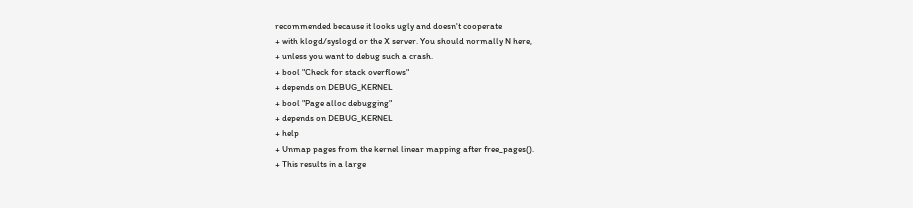recommended because it looks ugly and doesn't cooperate
+ with klogd/syslogd or the X server. You should normally N here,
+ unless you want to debug such a crash.
+ bool "Check for stack overflows"
+ depends on DEBUG_KERNEL
+ bool "Page alloc debugging"
+ depends on DEBUG_KERNEL
+ help
+ Unmap pages from the kernel linear mapping after free_pages().
+ This results in a large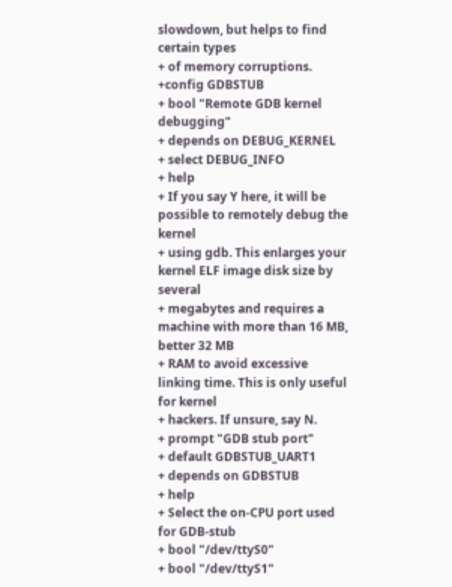slowdown, but helps to find certain types
+ of memory corruptions.
+config GDBSTUB
+ bool "Remote GDB kernel debugging"
+ depends on DEBUG_KERNEL
+ select DEBUG_INFO
+ help
+ If you say Y here, it will be possible to remotely debug the kernel
+ using gdb. This enlarges your kernel ELF image disk size by several
+ megabytes and requires a machine with more than 16 MB, better 32 MB
+ RAM to avoid excessive linking time. This is only useful for kernel
+ hackers. If unsure, say N.
+ prompt "GDB stub port"
+ default GDBSTUB_UART1
+ depends on GDBSTUB
+ help
+ Select the on-CPU port used for GDB-stub
+ bool "/dev/ttyS0"
+ bool "/dev/ttyS1"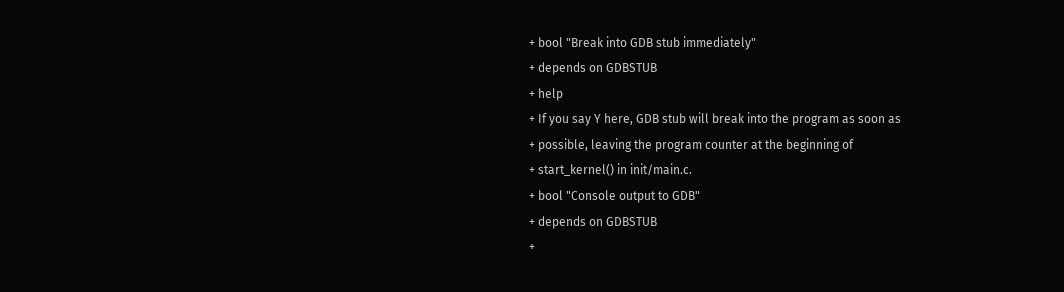+ bool "Break into GDB stub immediately"
+ depends on GDBSTUB
+ help
+ If you say Y here, GDB stub will break into the program as soon as
+ possible, leaving the program counter at the beginning of
+ start_kernel() in init/main.c.
+ bool "Console output to GDB"
+ depends on GDBSTUB
+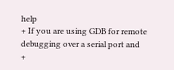help
+ If you are using GDB for remote debugging over a serial port and
+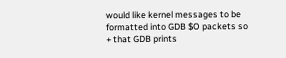would like kernel messages to be formatted into GDB $O packets so
+ that GDB prints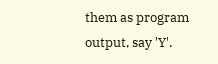them as program output, say 'Y'.